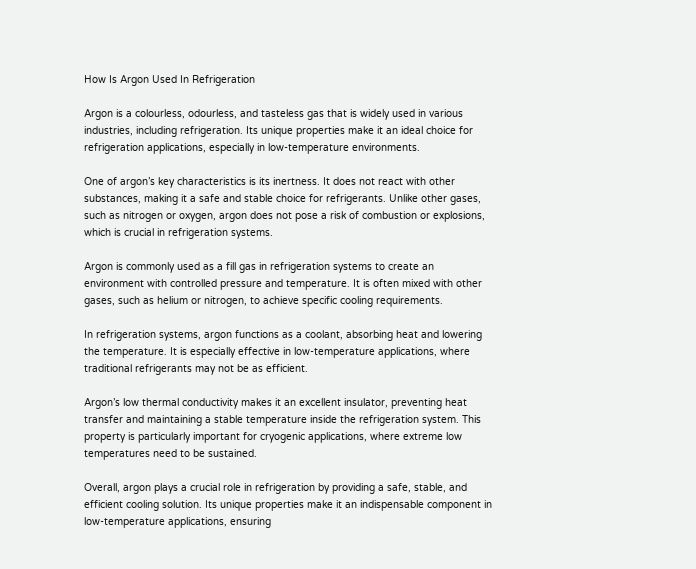How Is Argon Used In Refrigeration

Argon is a colourless, odourless, and tasteless gas that is widely used in various industries, including refrigeration. Its unique properties make it an ideal choice for refrigeration applications, especially in low-temperature environments.

One of argon’s key characteristics is its inertness. It does not react with other substances, making it a safe and stable choice for refrigerants. Unlike other gases, such as nitrogen or oxygen, argon does not pose a risk of combustion or explosions, which is crucial in refrigeration systems.

Argon is commonly used as a fill gas in refrigeration systems to create an environment with controlled pressure and temperature. It is often mixed with other gases, such as helium or nitrogen, to achieve specific cooling requirements.

In refrigeration systems, argon functions as a coolant, absorbing heat and lowering the temperature. It is especially effective in low-temperature applications, where traditional refrigerants may not be as efficient.

Argon’s low thermal conductivity makes it an excellent insulator, preventing heat transfer and maintaining a stable temperature inside the refrigeration system. This property is particularly important for cryogenic applications, where extreme low temperatures need to be sustained.

Overall, argon plays a crucial role in refrigeration by providing a safe, stable, and efficient cooling solution. Its unique properties make it an indispensable component in low-temperature applications, ensuring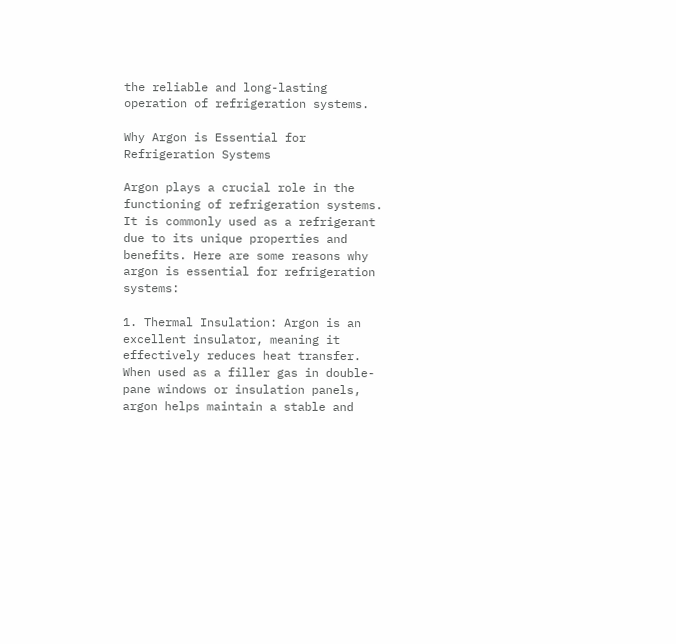the reliable and long-lasting operation of refrigeration systems.

Why Argon is Essential for Refrigeration Systems

Argon plays a crucial role in the functioning of refrigeration systems. It is commonly used as a refrigerant due to its unique properties and benefits. Here are some reasons why argon is essential for refrigeration systems:

1. Thermal Insulation: Argon is an excellent insulator, meaning it effectively reduces heat transfer. When used as a filler gas in double-pane windows or insulation panels, argon helps maintain a stable and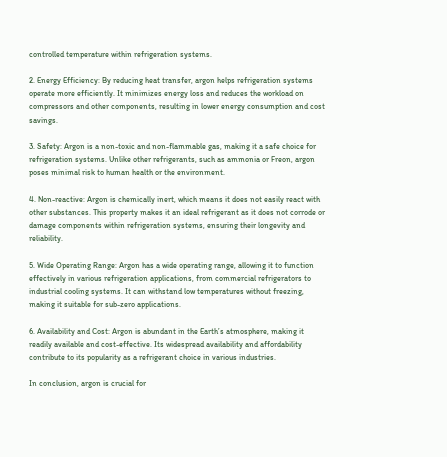controlled temperature within refrigeration systems.

2. Energy Efficiency: By reducing heat transfer, argon helps refrigeration systems operate more efficiently. It minimizes energy loss and reduces the workload on compressors and other components, resulting in lower energy consumption and cost savings.

3. Safety: Argon is a non-toxic and non-flammable gas, making it a safe choice for refrigeration systems. Unlike other refrigerants, such as ammonia or Freon, argon poses minimal risk to human health or the environment.

4. Non-reactive: Argon is chemically inert, which means it does not easily react with other substances. This property makes it an ideal refrigerant as it does not corrode or damage components within refrigeration systems, ensuring their longevity and reliability.

5. Wide Operating Range: Argon has a wide operating range, allowing it to function effectively in various refrigeration applications, from commercial refrigerators to industrial cooling systems. It can withstand low temperatures without freezing, making it suitable for sub-zero applications.

6. Availability and Cost: Argon is abundant in the Earth’s atmosphere, making it readily available and cost-effective. Its widespread availability and affordability contribute to its popularity as a refrigerant choice in various industries.

In conclusion, argon is crucial for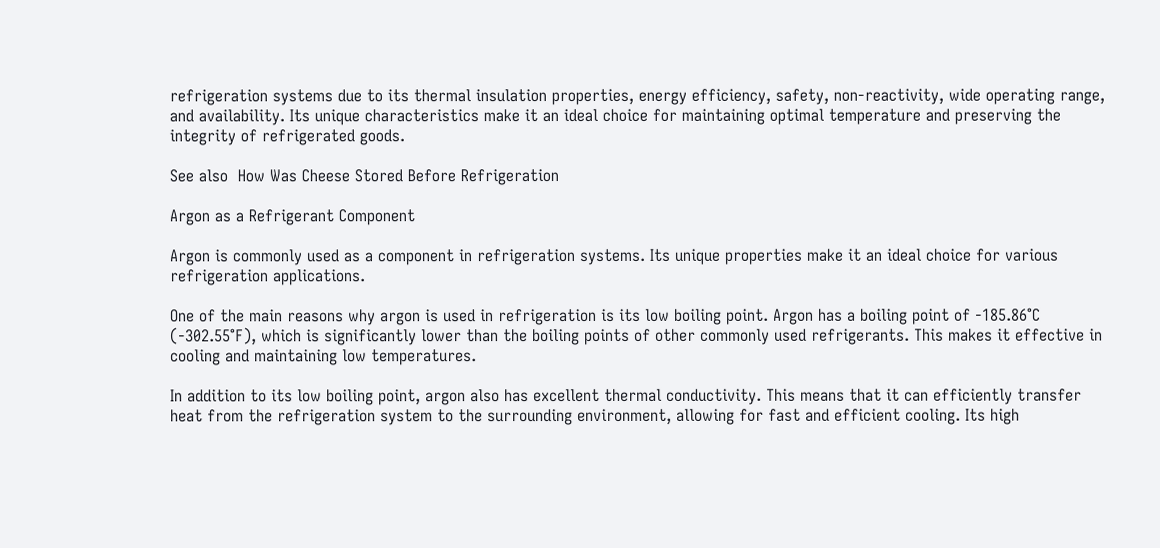refrigeration systems due to its thermal insulation properties, energy efficiency, safety, non-reactivity, wide operating range, and availability. Its unique characteristics make it an ideal choice for maintaining optimal temperature and preserving the integrity of refrigerated goods.

See also  How Was Cheese Stored Before Refrigeration

Argon as a Refrigerant Component

Argon is commonly used as a component in refrigeration systems. Its unique properties make it an ideal choice for various refrigeration applications.

One of the main reasons why argon is used in refrigeration is its low boiling point. Argon has a boiling point of -185.86°C (-302.55°F), which is significantly lower than the boiling points of other commonly used refrigerants. This makes it effective in cooling and maintaining low temperatures.

In addition to its low boiling point, argon also has excellent thermal conductivity. This means that it can efficiently transfer heat from the refrigeration system to the surrounding environment, allowing for fast and efficient cooling. Its high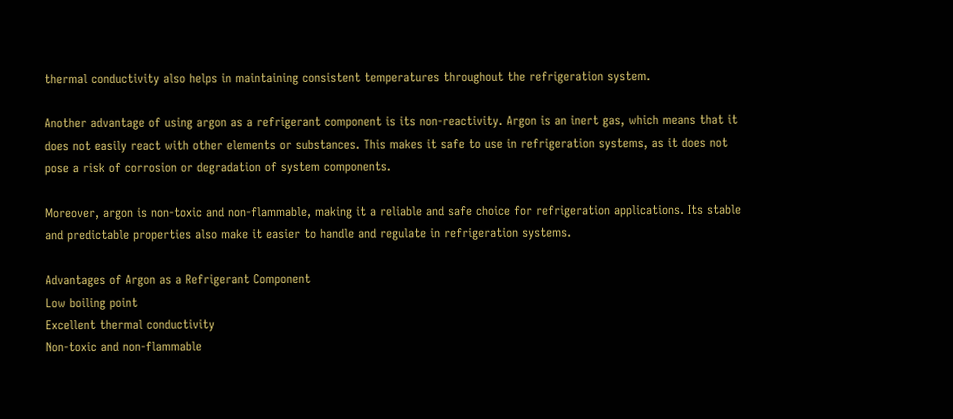thermal conductivity also helps in maintaining consistent temperatures throughout the refrigeration system.

Another advantage of using argon as a refrigerant component is its non-reactivity. Argon is an inert gas, which means that it does not easily react with other elements or substances. This makes it safe to use in refrigeration systems, as it does not pose a risk of corrosion or degradation of system components.

Moreover, argon is non-toxic and non-flammable, making it a reliable and safe choice for refrigeration applications. Its stable and predictable properties also make it easier to handle and regulate in refrigeration systems.

Advantages of Argon as a Refrigerant Component
Low boiling point
Excellent thermal conductivity
Non-toxic and non-flammable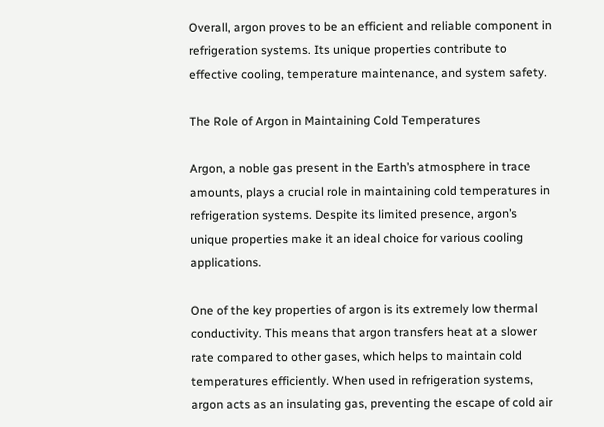Overall, argon proves to be an efficient and reliable component in refrigeration systems. Its unique properties contribute to effective cooling, temperature maintenance, and system safety.

The Role of Argon in Maintaining Cold Temperatures

Argon, a noble gas present in the Earth’s atmosphere in trace amounts, plays a crucial role in maintaining cold temperatures in refrigeration systems. Despite its limited presence, argon’s unique properties make it an ideal choice for various cooling applications.

One of the key properties of argon is its extremely low thermal conductivity. This means that argon transfers heat at a slower rate compared to other gases, which helps to maintain cold temperatures efficiently. When used in refrigeration systems, argon acts as an insulating gas, preventing the escape of cold air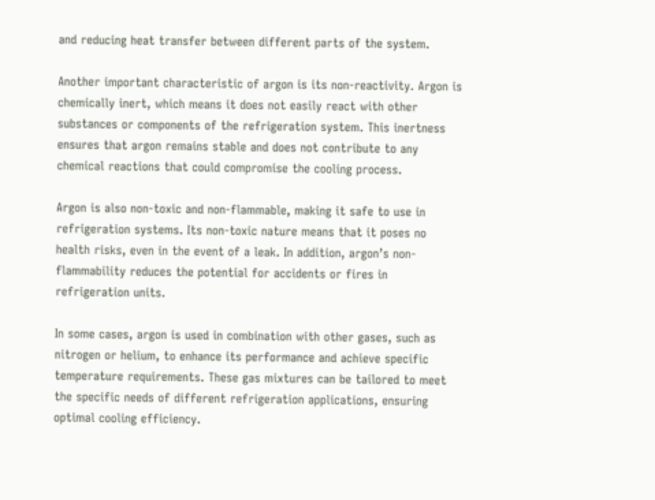and reducing heat transfer between different parts of the system.

Another important characteristic of argon is its non-reactivity. Argon is chemically inert, which means it does not easily react with other substances or components of the refrigeration system. This inertness ensures that argon remains stable and does not contribute to any chemical reactions that could compromise the cooling process.

Argon is also non-toxic and non-flammable, making it safe to use in refrigeration systems. Its non-toxic nature means that it poses no health risks, even in the event of a leak. In addition, argon’s non-flammability reduces the potential for accidents or fires in refrigeration units.

In some cases, argon is used in combination with other gases, such as nitrogen or helium, to enhance its performance and achieve specific temperature requirements. These gas mixtures can be tailored to meet the specific needs of different refrigeration applications, ensuring optimal cooling efficiency.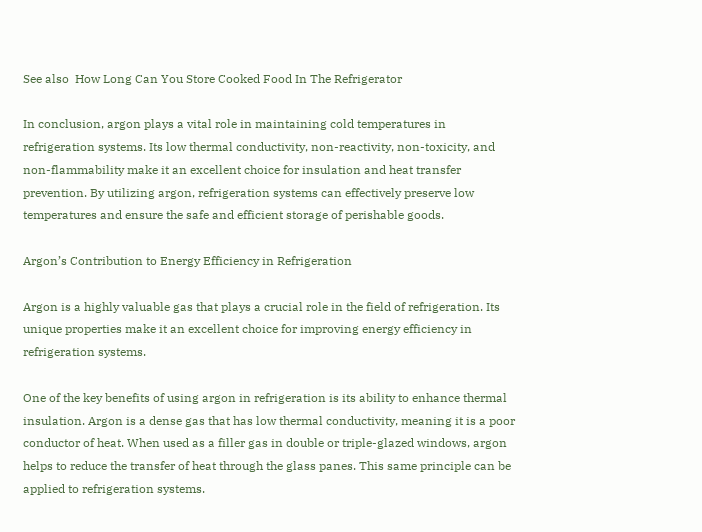See also  How Long Can You Store Cooked Food In The Refrigerator

In conclusion, argon plays a vital role in maintaining cold temperatures in refrigeration systems. Its low thermal conductivity, non-reactivity, non-toxicity, and non-flammability make it an excellent choice for insulation and heat transfer prevention. By utilizing argon, refrigeration systems can effectively preserve low temperatures and ensure the safe and efficient storage of perishable goods.

Argon’s Contribution to Energy Efficiency in Refrigeration

Argon is a highly valuable gas that plays a crucial role in the field of refrigeration. Its unique properties make it an excellent choice for improving energy efficiency in refrigeration systems.

One of the key benefits of using argon in refrigeration is its ability to enhance thermal insulation. Argon is a dense gas that has low thermal conductivity, meaning it is a poor conductor of heat. When used as a filler gas in double or triple-glazed windows, argon helps to reduce the transfer of heat through the glass panes. This same principle can be applied to refrigeration systems.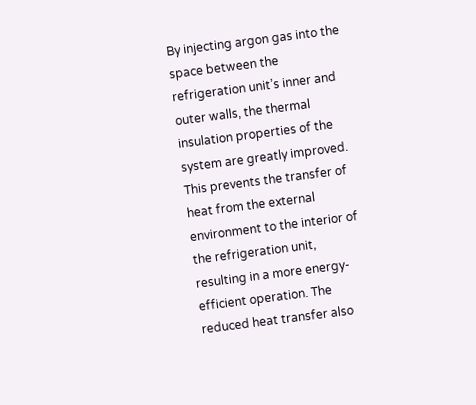By injecting argon gas into the space between the refrigeration unit’s inner and outer walls, the thermal insulation properties of the system are greatly improved. This prevents the transfer of heat from the external environment to the interior of the refrigeration unit, resulting in a more energy-efficient operation. The reduced heat transfer also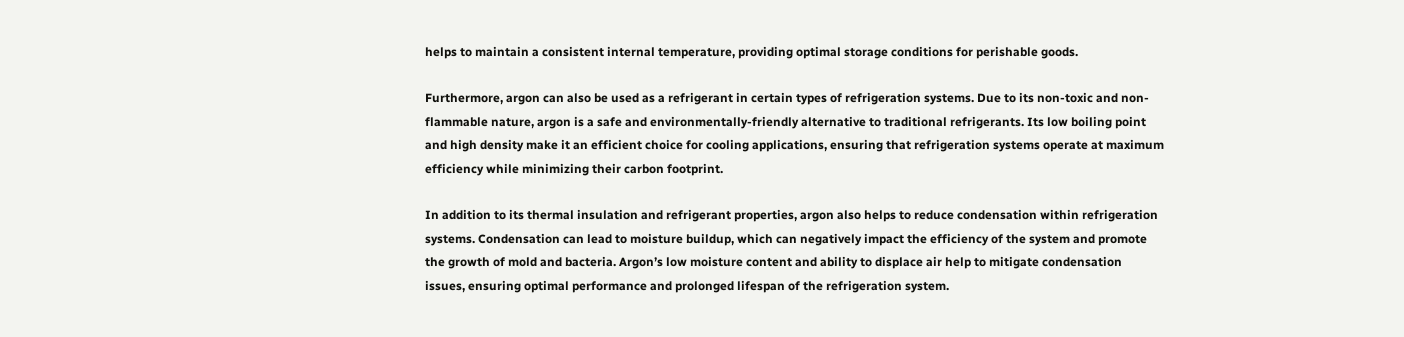helps to maintain a consistent internal temperature, providing optimal storage conditions for perishable goods.

Furthermore, argon can also be used as a refrigerant in certain types of refrigeration systems. Due to its non-toxic and non-flammable nature, argon is a safe and environmentally-friendly alternative to traditional refrigerants. Its low boiling point and high density make it an efficient choice for cooling applications, ensuring that refrigeration systems operate at maximum efficiency while minimizing their carbon footprint.

In addition to its thermal insulation and refrigerant properties, argon also helps to reduce condensation within refrigeration systems. Condensation can lead to moisture buildup, which can negatively impact the efficiency of the system and promote the growth of mold and bacteria. Argon’s low moisture content and ability to displace air help to mitigate condensation issues, ensuring optimal performance and prolonged lifespan of the refrigeration system.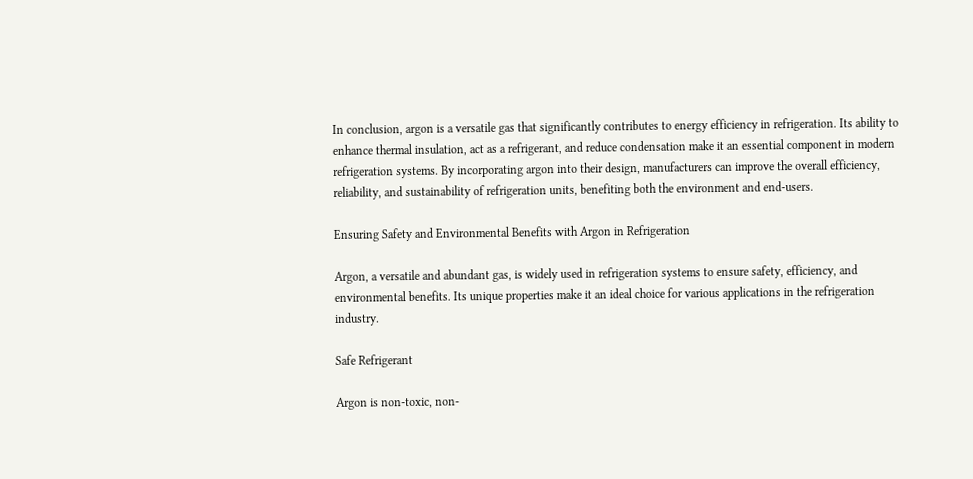In conclusion, argon is a versatile gas that significantly contributes to energy efficiency in refrigeration. Its ability to enhance thermal insulation, act as a refrigerant, and reduce condensation make it an essential component in modern refrigeration systems. By incorporating argon into their design, manufacturers can improve the overall efficiency, reliability, and sustainability of refrigeration units, benefiting both the environment and end-users.

Ensuring Safety and Environmental Benefits with Argon in Refrigeration

Argon, a versatile and abundant gas, is widely used in refrigeration systems to ensure safety, efficiency, and environmental benefits. Its unique properties make it an ideal choice for various applications in the refrigeration industry.

Safe Refrigerant

Argon is non-toxic, non-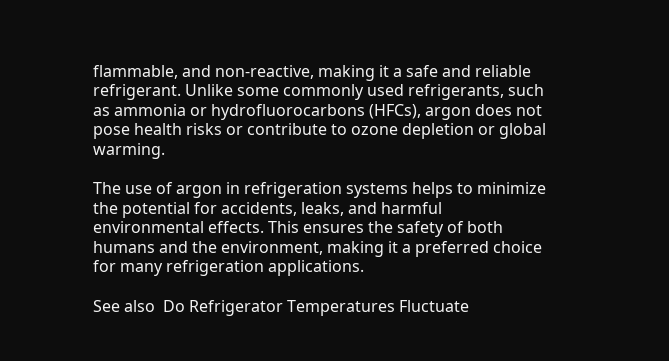flammable, and non-reactive, making it a safe and reliable refrigerant. Unlike some commonly used refrigerants, such as ammonia or hydrofluorocarbons (HFCs), argon does not pose health risks or contribute to ozone depletion or global warming.

The use of argon in refrigeration systems helps to minimize the potential for accidents, leaks, and harmful environmental effects. This ensures the safety of both humans and the environment, making it a preferred choice for many refrigeration applications.

See also  Do Refrigerator Temperatures Fluctuate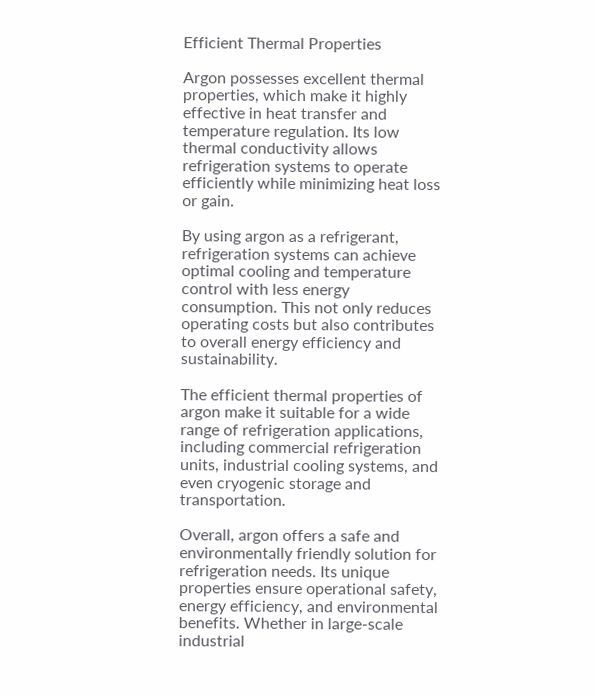Efficient Thermal Properties

Argon possesses excellent thermal properties, which make it highly effective in heat transfer and temperature regulation. Its low thermal conductivity allows refrigeration systems to operate efficiently while minimizing heat loss or gain.

By using argon as a refrigerant, refrigeration systems can achieve optimal cooling and temperature control with less energy consumption. This not only reduces operating costs but also contributes to overall energy efficiency and sustainability.

The efficient thermal properties of argon make it suitable for a wide range of refrigeration applications, including commercial refrigeration units, industrial cooling systems, and even cryogenic storage and transportation.

Overall, argon offers a safe and environmentally friendly solution for refrigeration needs. Its unique properties ensure operational safety, energy efficiency, and environmental benefits. Whether in large-scale industrial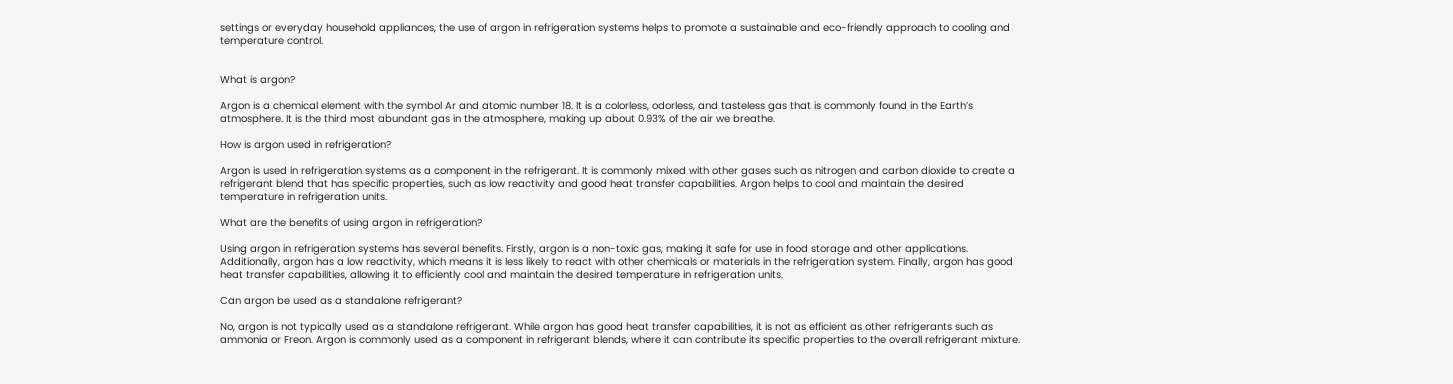settings or everyday household appliances, the use of argon in refrigeration systems helps to promote a sustainable and eco-friendly approach to cooling and temperature control.


What is argon?

Argon is a chemical element with the symbol Ar and atomic number 18. It is a colorless, odorless, and tasteless gas that is commonly found in the Earth’s atmosphere. It is the third most abundant gas in the atmosphere, making up about 0.93% of the air we breathe.

How is argon used in refrigeration?

Argon is used in refrigeration systems as a component in the refrigerant. It is commonly mixed with other gases such as nitrogen and carbon dioxide to create a refrigerant blend that has specific properties, such as low reactivity and good heat transfer capabilities. Argon helps to cool and maintain the desired temperature in refrigeration units.

What are the benefits of using argon in refrigeration?

Using argon in refrigeration systems has several benefits. Firstly, argon is a non-toxic gas, making it safe for use in food storage and other applications. Additionally, argon has a low reactivity, which means it is less likely to react with other chemicals or materials in the refrigeration system. Finally, argon has good heat transfer capabilities, allowing it to efficiently cool and maintain the desired temperature in refrigeration units.

Can argon be used as a standalone refrigerant?

No, argon is not typically used as a standalone refrigerant. While argon has good heat transfer capabilities, it is not as efficient as other refrigerants such as ammonia or Freon. Argon is commonly used as a component in refrigerant blends, where it can contribute its specific properties to the overall refrigerant mixture.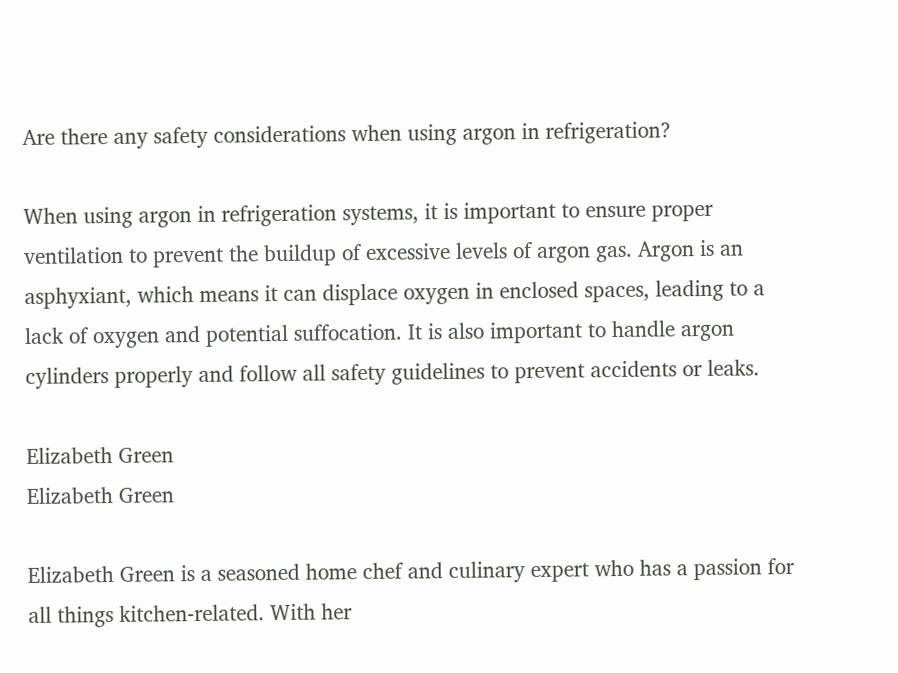Are there any safety considerations when using argon in refrigeration?

When using argon in refrigeration systems, it is important to ensure proper ventilation to prevent the buildup of excessive levels of argon gas. Argon is an asphyxiant, which means it can displace oxygen in enclosed spaces, leading to a lack of oxygen and potential suffocation. It is also important to handle argon cylinders properly and follow all safety guidelines to prevent accidents or leaks.

Elizabeth Green
Elizabeth Green

Elizabeth Green is a seasoned home chef and culinary expert who has a passion for all things kitchen-related. With her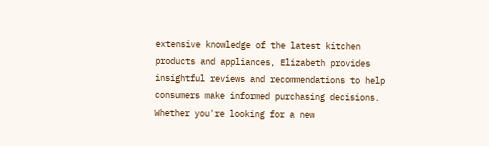extensive knowledge of the latest kitchen products and appliances, Elizabeth provides insightful reviews and recommendations to help consumers make informed purchasing decisions. Whether you're looking for a new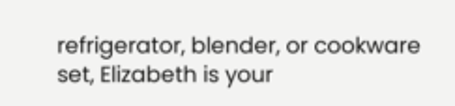refrigerator, blender, or cookware set, Elizabeth is your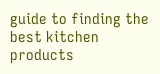guide to finding the best kitchen products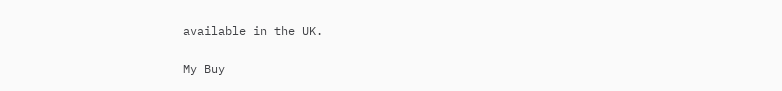available in the UK.

My Buy